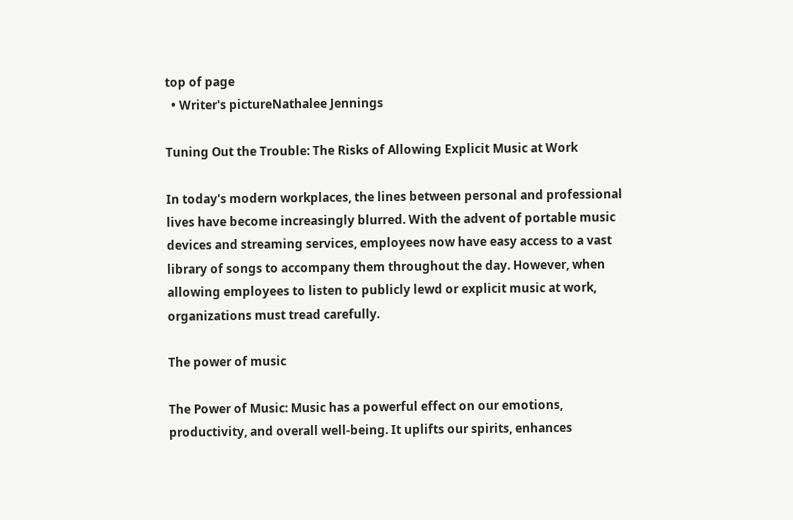top of page
  • Writer's pictureNathalee Jennings

Tuning Out the Trouble: The Risks of Allowing Explicit Music at Work

In today's modern workplaces, the lines between personal and professional lives have become increasingly blurred. With the advent of portable music devices and streaming services, employees now have easy access to a vast library of songs to accompany them throughout the day. However, when allowing employees to listen to publicly lewd or explicit music at work, organizations must tread carefully.

The power of music

The Power of Music: Music has a powerful effect on our emotions, productivity, and overall well-being. It uplifts our spirits, enhances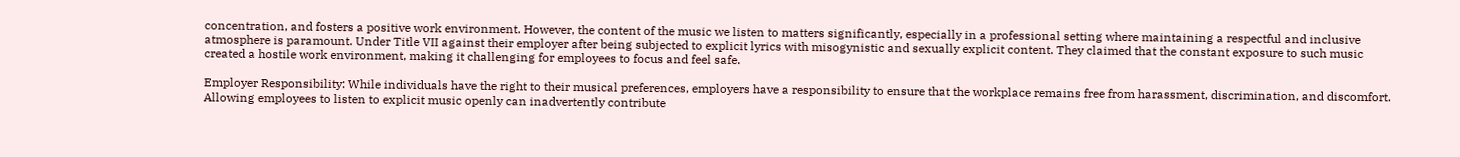concentration, and fosters a positive work environment. However, the content of the music we listen to matters significantly, especially in a professional setting where maintaining a respectful and inclusive atmosphere is paramount. Under Title VII against their employer after being subjected to explicit lyrics with misogynistic and sexually explicit content. They claimed that the constant exposure to such music created a hostile work environment, making it challenging for employees to focus and feel safe.

Employer Responsibility: While individuals have the right to their musical preferences, employers have a responsibility to ensure that the workplace remains free from harassment, discrimination, and discomfort. Allowing employees to listen to explicit music openly can inadvertently contribute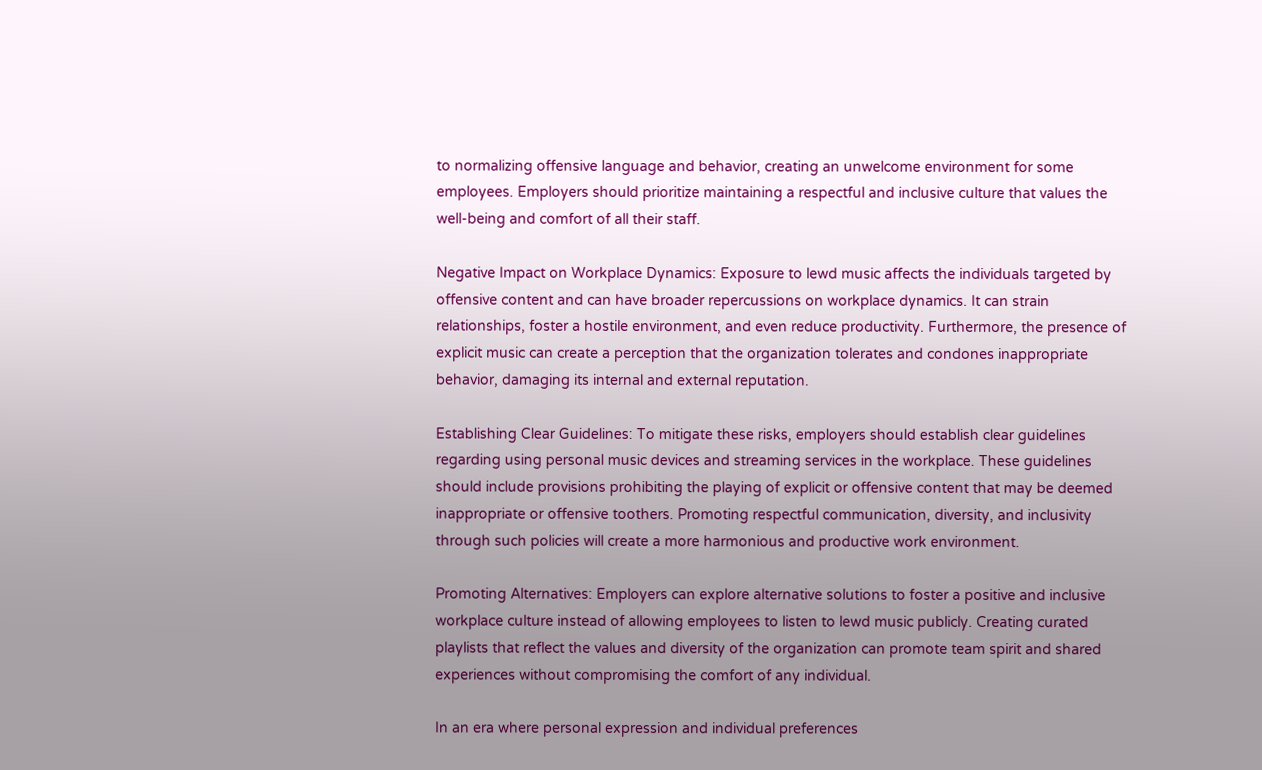to normalizing offensive language and behavior, creating an unwelcome environment for some employees. Employers should prioritize maintaining a respectful and inclusive culture that values the well-being and comfort of all their staff.

Negative Impact on Workplace Dynamics: Exposure to lewd music affects the individuals targeted by offensive content and can have broader repercussions on workplace dynamics. It can strain relationships, foster a hostile environment, and even reduce productivity. Furthermore, the presence of explicit music can create a perception that the organization tolerates and condones inappropriate behavior, damaging its internal and external reputation.

Establishing Clear Guidelines: To mitigate these risks, employers should establish clear guidelines regarding using personal music devices and streaming services in the workplace. These guidelines should include provisions prohibiting the playing of explicit or offensive content that may be deemed inappropriate or offensive toothers. Promoting respectful communication, diversity, and inclusivity through such policies will create a more harmonious and productive work environment.

Promoting Alternatives: Employers can explore alternative solutions to foster a positive and inclusive workplace culture instead of allowing employees to listen to lewd music publicly. Creating curated playlists that reflect the values and diversity of the organization can promote team spirit and shared experiences without compromising the comfort of any individual.

In an era where personal expression and individual preferences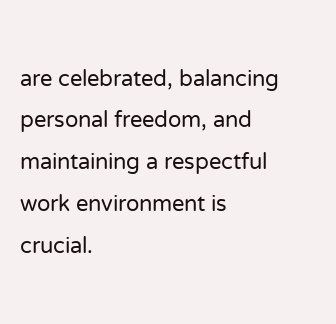are celebrated, balancing personal freedom, and maintaining a respectful work environment is crucial.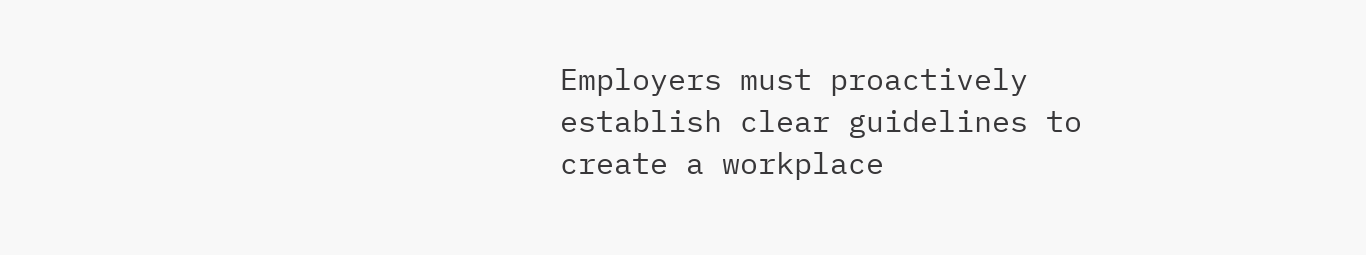Employers must proactively establish clear guidelines to create a workplace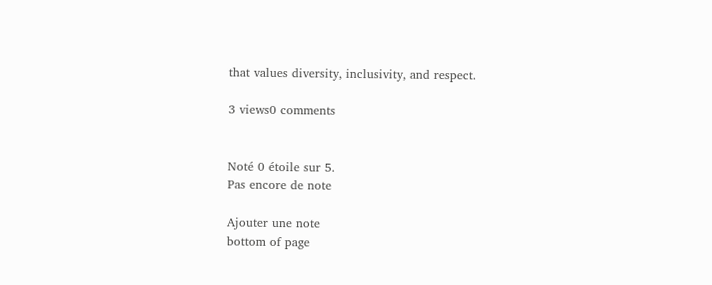that values diversity, inclusivity, and respect.

3 views0 comments


Noté 0 étoile sur 5.
Pas encore de note

Ajouter une note
bottom of page